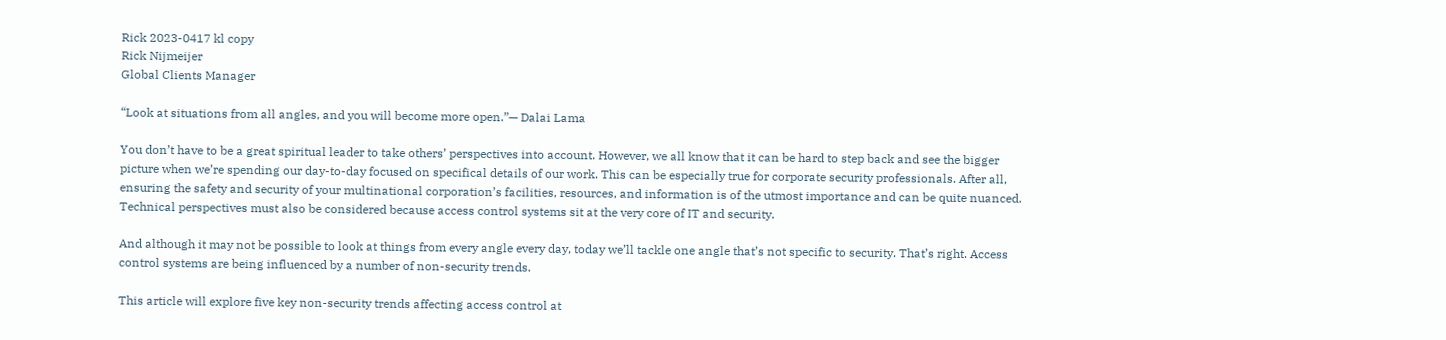Rick 2023-0417 kl copy
Rick Nijmeijer
Global Clients Manager

“Look at situations from all angles, and you will become more open.”— Dalai Lama

You don’t have to be a great spiritual leader to take others’ perspectives into account. However, we all know that it can be hard to step back and see the bigger picture when we’re spending our day-to-day focused on specifical details of our work. This can be especially true for corporate security professionals. After all, ensuring the safety and security of your multinational corporation’s facilities, resources, and information is of the utmost importance and can be quite nuanced. Technical perspectives must also be considered because access control systems sit at the very core of IT and security.

And although it may not be possible to look at things from every angle every day, today we’ll tackle one angle that’s not specific to security. That’s right. Access control systems are being influenced by a number of non-security trends.

This article will explore five key non-security trends affecting access control at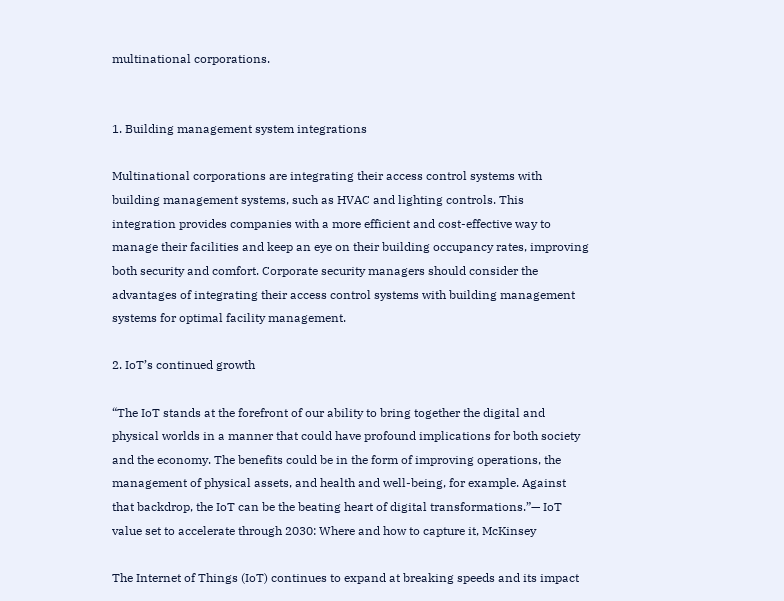multinational corporations.


1. Building management system integrations

Multinational corporations are integrating their access control systems with building management systems, such as HVAC and lighting controls. This integration provides companies with a more efficient and cost-effective way to manage their facilities and keep an eye on their building occupancy rates, improving both security and comfort. Corporate security managers should consider the advantages of integrating their access control systems with building management systems for optimal facility management.

2. IoT’s continued growth

“The IoT stands at the forefront of our ability to bring together the digital and physical worlds in a manner that could have profound implications for both society and the economy. The benefits could be in the form of improving operations, the management of physical assets, and health and well-being, for example. Against that backdrop, the IoT can be the beating heart of digital transformations.”— IoT value set to accelerate through 2030: Where and how to capture it, McKinsey

The Internet of Things (IoT) continues to expand at breaking speeds and its impact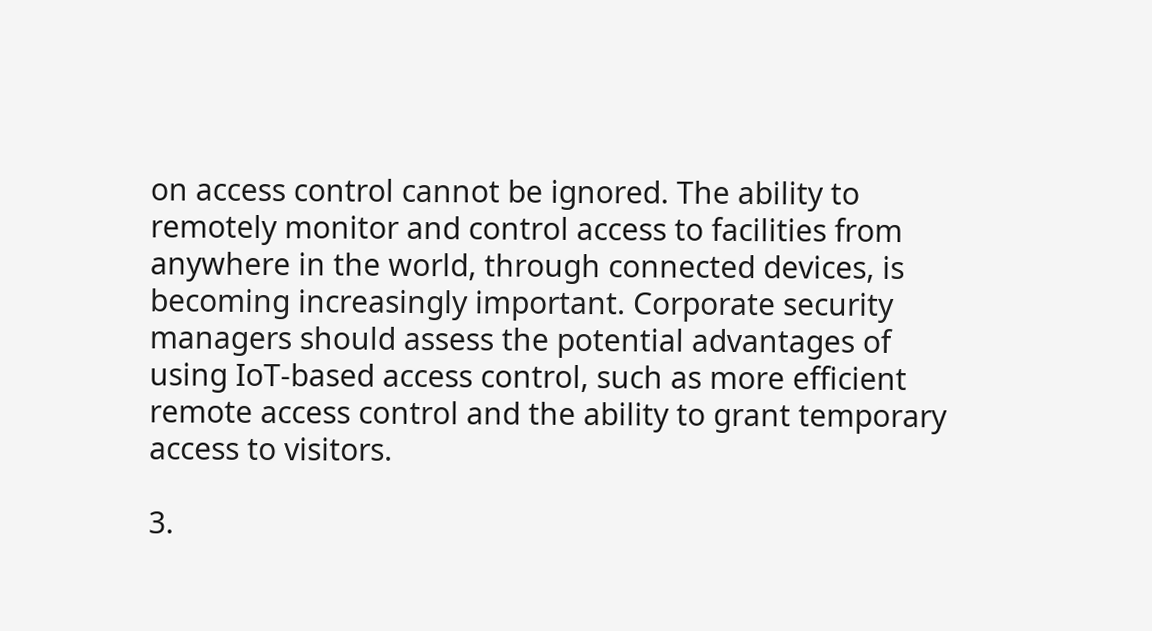on access control cannot be ignored. The ability to remotely monitor and control access to facilities from anywhere in the world, through connected devices, is becoming increasingly important. Corporate security managers should assess the potential advantages of using IoT-based access control, such as more efficient remote access control and the ability to grant temporary access to visitors.

3.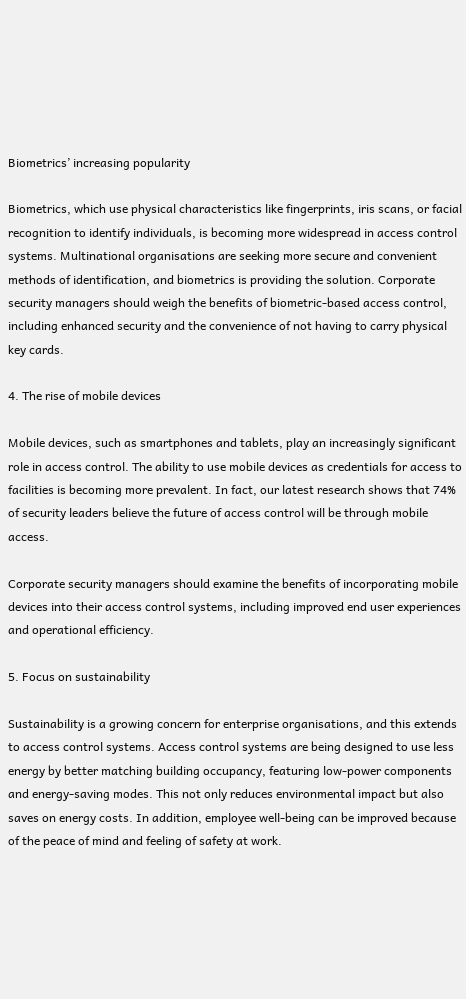Biometrics’ increasing popularity

Biometrics, which use physical characteristics like fingerprints, iris scans, or facial recognition to identify individuals, is becoming more widespread in access control systems. Multinational organisations are seeking more secure and convenient methods of identification, and biometrics is providing the solution. Corporate security managers should weigh the benefits of biometric-based access control, including enhanced security and the convenience of not having to carry physical key cards.

4. The rise of mobile devices

Mobile devices, such as smartphones and tablets, play an increasingly significant role in access control. The ability to use mobile devices as credentials for access to facilities is becoming more prevalent. In fact, our latest research shows that 74% of security leaders believe the future of access control will be through mobile access.

Corporate security managers should examine the benefits of incorporating mobile devices into their access control systems, including improved end user experiences and operational efficiency.

5. Focus on sustainability

Sustainability is a growing concern for enterprise organisations, and this extends to access control systems. Access control systems are being designed to use less energy by better matching building occupancy, featuring low-power components and energy-saving modes. This not only reduces environmental impact but also saves on energy costs. In addition, employee well-being can be improved because of the peace of mind and feeling of safety at work.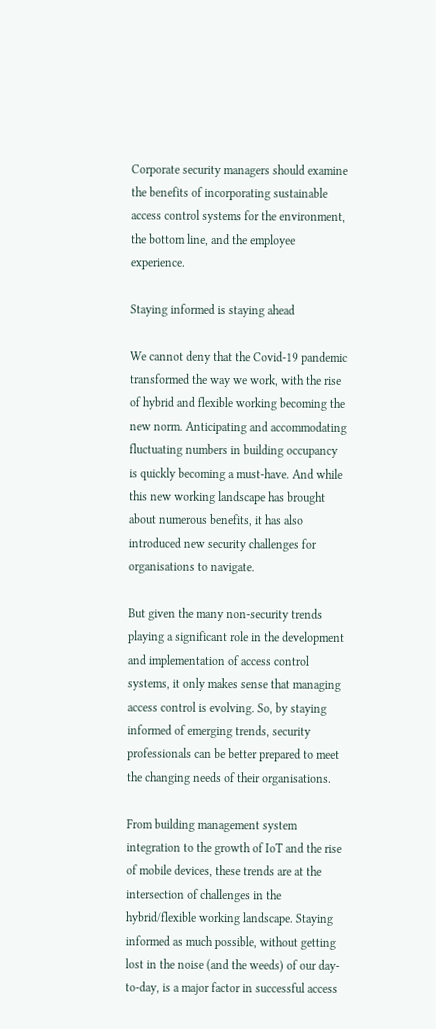Corporate security managers should examine the benefits of incorporating sustainable access control systems for the environment, the bottom line, and the employee experience.

Staying informed is staying ahead

We cannot deny that the Covid-19 pandemic transformed the way we work, with the rise of hybrid and flexible working becoming the new norm. Anticipating and accommodating fluctuating numbers in building occupancy is quickly becoming a must-have. And while this new working landscape has brought about numerous benefits, it has also introduced new security challenges for organisations to navigate.

But given the many non-security trends playing a significant role in the development and implementation of access control systems, it only makes sense that managing access control is evolving. So, by staying informed of emerging trends, security professionals can be better prepared to meet the changing needs of their organisations.

From building management system integration to the growth of IoT and the rise of mobile devices, these trends are at the intersection of challenges in the hybrid/flexible working landscape. Staying informed as much possible, without getting lost in the noise (and the weeds) of our day-to-day, is a major factor in successful access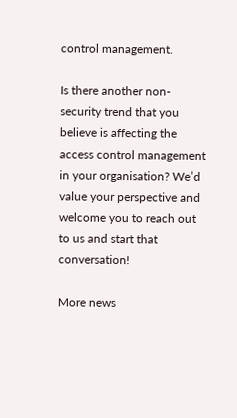control management.

Is there another non-security trend that you believe is affecting the access control management in your organisation? We’d value your perspective and welcome you to reach out to us and start that conversation!

More news